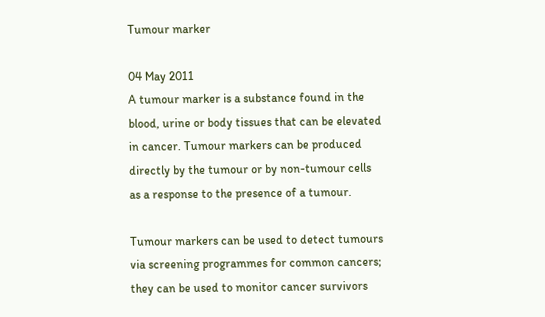Tumour marker

04 May 2011
A tumour marker is a substance found in the blood, urine or body tissues that can be elevated in cancer. Tumour markers can be produced directly by the tumour or by non-tumour cells as a response to the presence of a tumour.

Tumour markers can be used to detect tumours via screening programmes for common cancers; they can be used to monitor cancer survivors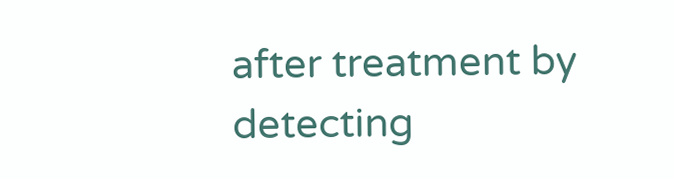after treatment by detecting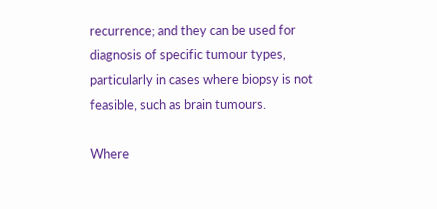recurrence; and they can be used for diagnosis of specific tumour types, particularly in cases where biopsy is not feasible, such as brain tumours.

Where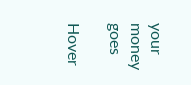your money goes

Hover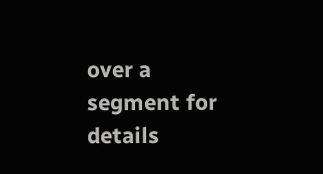over a segment for details